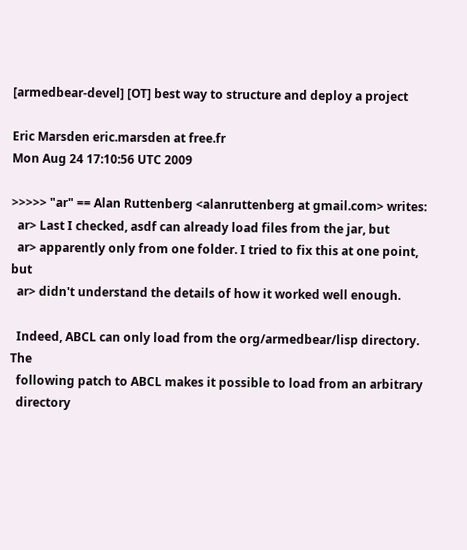[armedbear-devel] [OT] best way to structure and deploy a project

Eric Marsden eric.marsden at free.fr
Mon Aug 24 17:10:56 UTC 2009

>>>>> "ar" == Alan Ruttenberg <alanruttenberg at gmail.com> writes:
  ar> Last I checked, asdf can already load files from the jar, but
  ar> apparently only from one folder. I tried to fix this at one point, but
  ar> didn't understand the details of how it worked well enough.

  Indeed, ABCL can only load from the org/armedbear/lisp directory. The
  following patch to ABCL makes it possible to load from an arbitrary
  directory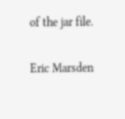of the jar file.

Eric Marsden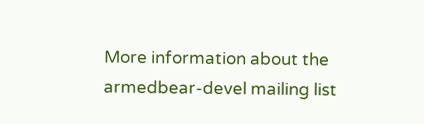More information about the armedbear-devel mailing list